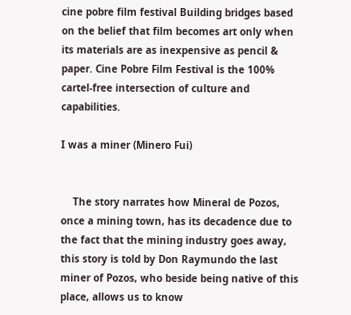cine pobre film festival Building bridges based on the belief that film becomes art only when its materials are as inexpensive as pencil & paper. Cine Pobre Film Festival is the 100% cartel-free intersection of culture and capabilities.

I was a miner (Minero Fui)


    The story narrates how Mineral de Pozos, once a mining town, has its decadence due to the fact that the mining industry goes away, this story is told by Don Raymundo the last miner of Pozos, who beside being native of this place, allows us to know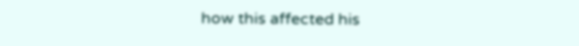how this affected his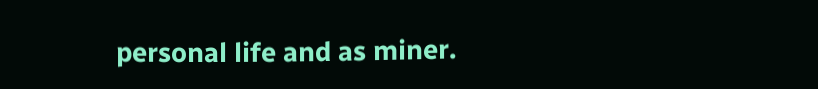personal life and as miner.